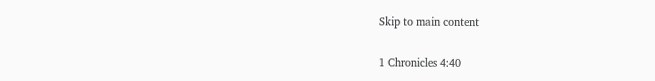Skip to main content

1 Chronicles 4:40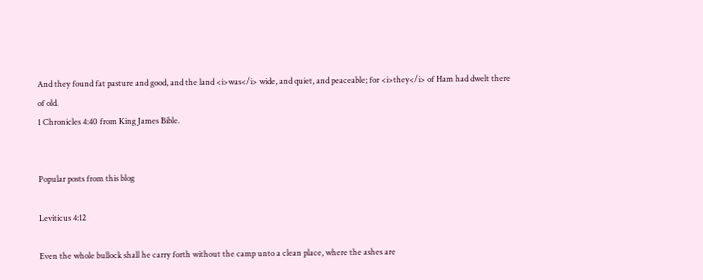And they found fat pasture and good, and the land <i>was</i> wide, and quiet, and peaceable; for <i>they</i> of Ham had dwelt there of old.
1 Chronicles 4:40 from King James Bible.


Popular posts from this blog

Leviticus 4:12

Even the whole bullock shall he carry forth without the camp unto a clean place, where the ashes are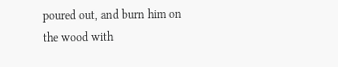poured out, and burn him on the wood with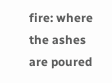fire: where the ashes are poured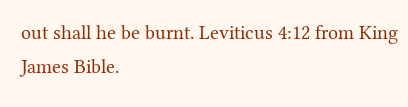out shall he be burnt. Leviticus 4:12 from King James Bible.